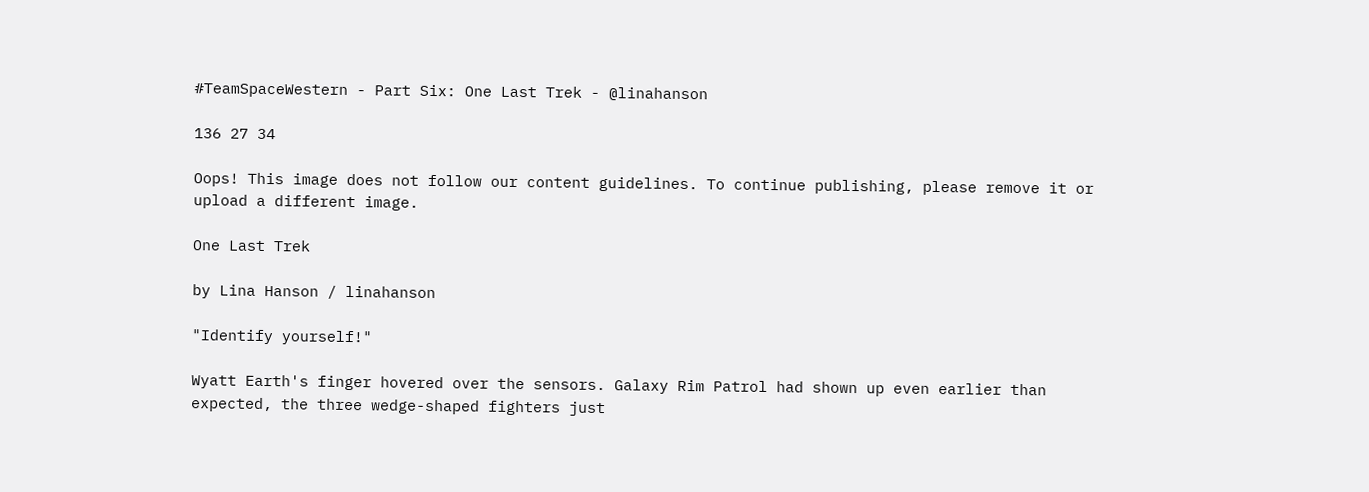#TeamSpaceWestern - Part Six: One Last Trek - @linahanson

136 27 34

Oops! This image does not follow our content guidelines. To continue publishing, please remove it or upload a different image.

One Last Trek

by Lina Hanson / linahanson

"Identify yourself!"

Wyatt Earth's finger hovered over the sensors. Galaxy Rim Patrol had shown up even earlier than expected, the three wedge-shaped fighters just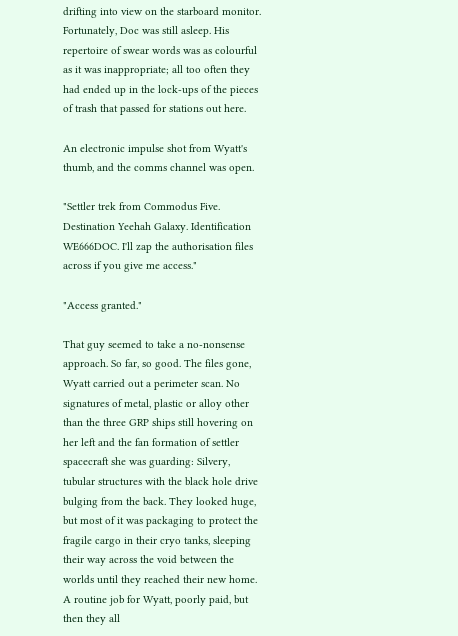drifting into view on the starboard monitor. Fortunately, Doc was still asleep. His repertoire of swear words was as colourful as it was inappropriate; all too often they had ended up in the lock-ups of the pieces of trash that passed for stations out here.

An electronic impulse shot from Wyatt's thumb, and the comms channel was open.

"Settler trek from Commodus Five. Destination Yeehah Galaxy. Identification WE666DOC. I'll zap the authorisation files across if you give me access."

"Access granted."

That guy seemed to take a no-nonsense approach. So far, so good. The files gone, Wyatt carried out a perimeter scan. No signatures of metal, plastic or alloy other than the three GRP ships still hovering on her left and the fan formation of settler spacecraft she was guarding: Silvery, tubular structures with the black hole drive bulging from the back. They looked huge, but most of it was packaging to protect the fragile cargo in their cryo tanks, sleeping their way across the void between the worlds until they reached their new home. A routine job for Wyatt, poorly paid, but then they all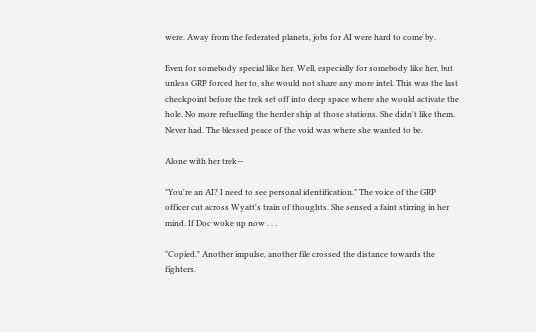were. Away from the federated planets, jobs for AI were hard to come by.

Even for somebody special like her. Well, especially for somebody like her, but unless GRP forced her to, she would not share any more intel. This was the last checkpoint before the trek set off into deep space where she would activate the hole. No more refuelling the herder ship at those stations. She didn't like them. Never had. The blessed peace of the void was where she wanted to be.

Alone with her trek—

"You're an AI? I need to see personal identification." The voice of the GRP officer cut across Wyatt's train of thoughts. She sensed a faint stirring in her mind. If Doc woke up now . . .

"Copied." Another impulse, another file crossed the distance towards the fighters.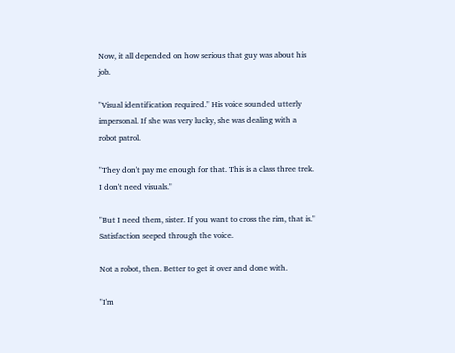Now, it all depended on how serious that guy was about his job.

"Visual identification required." His voice sounded utterly impersonal. If she was very lucky, she was dealing with a robot patrol.

"They don't pay me enough for that. This is a class three trek. I don't need visuals."

"But I need them, sister. If you want to cross the rim, that is." Satisfaction seeped through the voice.

Not a robot, then. Better to get it over and done with.

"I'm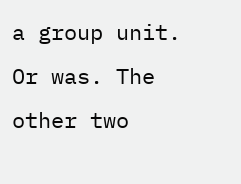a group unit. Or was. The other two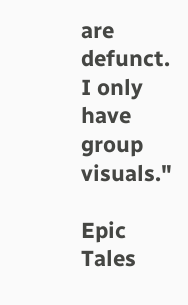are defunct. I only have group visuals."

Epic Tales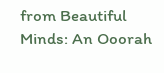from Beautiful Minds: An Ooorah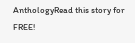AnthologyRead this story for FREE!